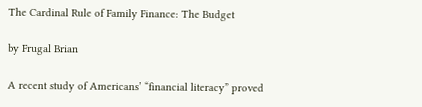The Cardinal Rule of Family Finance: The Budget

by Frugal Brian

A recent study of Americans’ “financial literacy” proved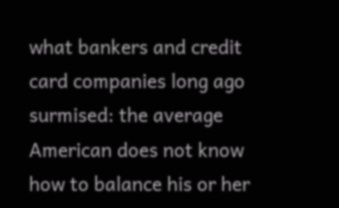what bankers and credit card companies long ago surmised: the average American does not know how to balance his or her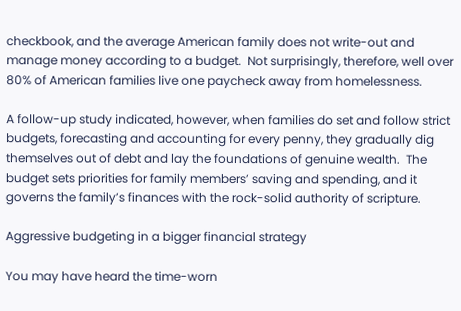checkbook, and the average American family does not write-out and manage money according to a budget.  Not surprisingly, therefore, well over 80% of American families live one paycheck away from homelessness.

A follow-up study indicated, however, when families do set and follow strict budgets, forecasting and accounting for every penny, they gradually dig themselves out of debt and lay the foundations of genuine wealth.  The budget sets priorities for family members’ saving and spending, and it governs the family’s finances with the rock-solid authority of scripture.

Aggressive budgeting in a bigger financial strategy

You may have heard the time-worn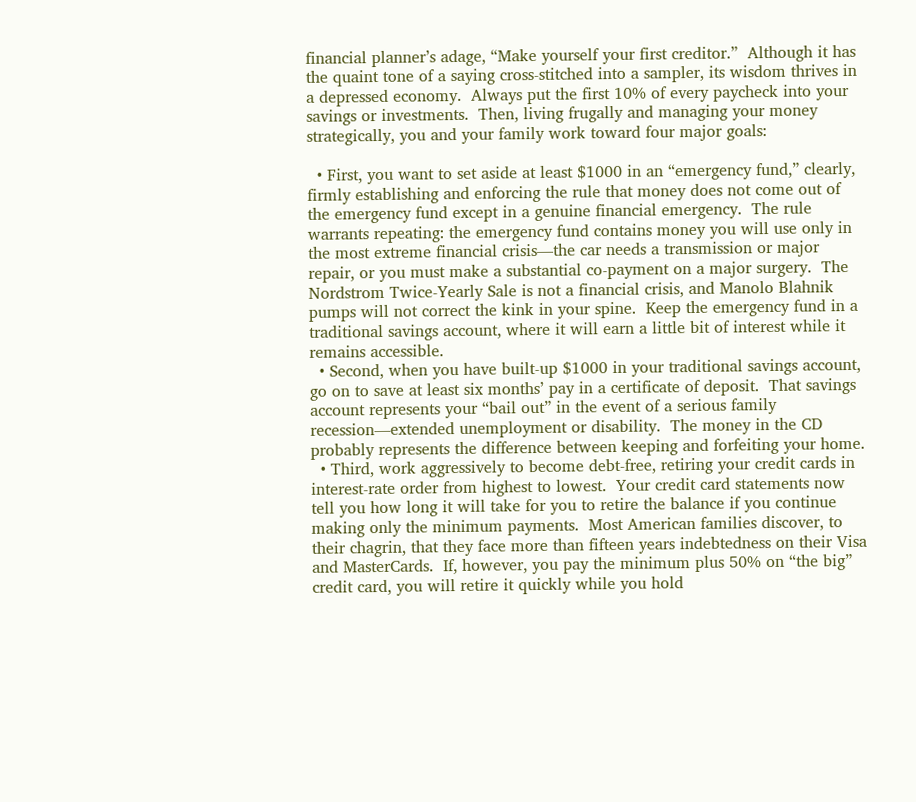financial planner’s adage, “Make yourself your first creditor.”  Although it has the quaint tone of a saying cross-stitched into a sampler, its wisdom thrives in a depressed economy.  Always put the first 10% of every paycheck into your savings or investments.  Then, living frugally and managing your money strategically, you and your family work toward four major goals:

  • First, you want to set aside at least $1000 in an “emergency fund,” clearly, firmly establishing and enforcing the rule that money does not come out of the emergency fund except in a genuine financial emergency.  The rule warrants repeating: the emergency fund contains money you will use only in the most extreme financial crisis—the car needs a transmission or major repair, or you must make a substantial co-payment on a major surgery.  The Nordstrom Twice-Yearly Sale is not a financial crisis, and Manolo Blahnik pumps will not correct the kink in your spine.  Keep the emergency fund in a traditional savings account, where it will earn a little bit of interest while it remains accessible.
  • Second, when you have built-up $1000 in your traditional savings account, go on to save at least six months’ pay in a certificate of deposit.  That savings account represents your “bail out” in the event of a serious family recession—extended unemployment or disability.  The money in the CD probably represents the difference between keeping and forfeiting your home.
  • Third, work aggressively to become debt-free, retiring your credit cards in interest-rate order from highest to lowest.  Your credit card statements now tell you how long it will take for you to retire the balance if you continue making only the minimum payments.  Most American families discover, to their chagrin, that they face more than fifteen years indebtedness on their Visa and MasterCards.  If, however, you pay the minimum plus 50% on “the big” credit card, you will retire it quickly while you hold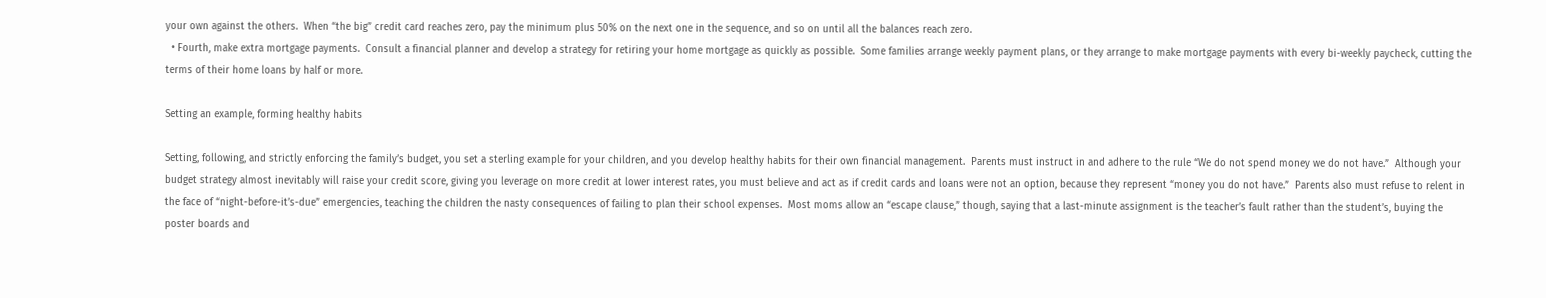your own against the others.  When “the big” credit card reaches zero, pay the minimum plus 50% on the next one in the sequence, and so on until all the balances reach zero.
  • Fourth, make extra mortgage payments.  Consult a financial planner and develop a strategy for retiring your home mortgage as quickly as possible.  Some families arrange weekly payment plans, or they arrange to make mortgage payments with every bi-weekly paycheck, cutting the terms of their home loans by half or more.

Setting an example, forming healthy habits

Setting, following, and strictly enforcing the family’s budget, you set a sterling example for your children, and you develop healthy habits for their own financial management.  Parents must instruct in and adhere to the rule “We do not spend money we do not have.”  Although your budget strategy almost inevitably will raise your credit score, giving you leverage on more credit at lower interest rates, you must believe and act as if credit cards and loans were not an option, because they represent “money you do not have.”  Parents also must refuse to relent in the face of “night-before-it’s-due” emergencies, teaching the children the nasty consequences of failing to plan their school expenses.  Most moms allow an “escape clause,” though, saying that a last-minute assignment is the teacher’s fault rather than the student’s, buying the poster boards and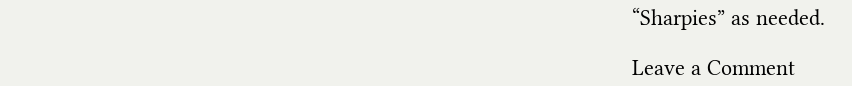“Sharpies” as needed.

Leave a Comment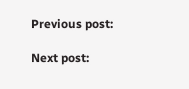Previous post:

Next post: